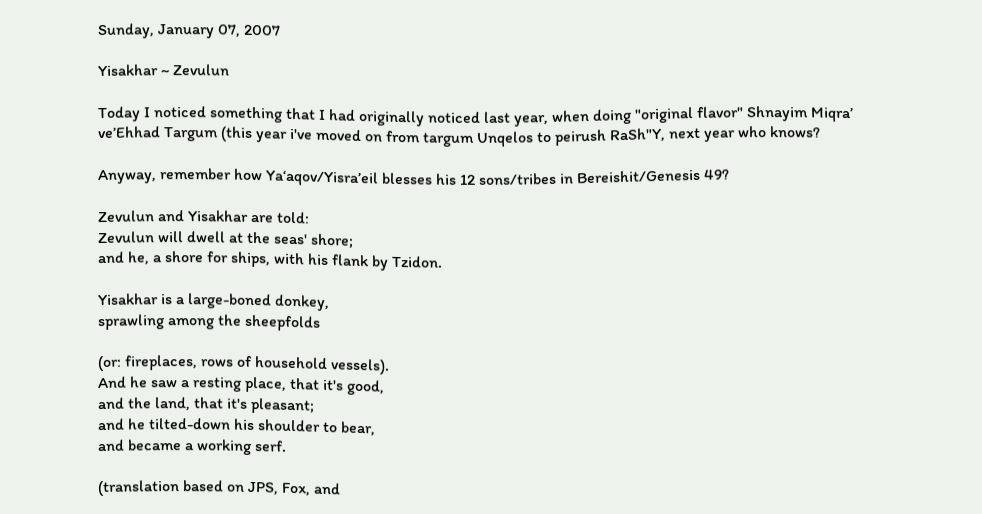Sunday, January 07, 2007

Yisakhar ~ Zevulun

Today I noticed something that I had originally noticed last year, when doing "original flavor" Shnayim Miqra’ ve’Ehhad Targum (this year i've moved on from targum Unqelos to peirush RaSh"Y, next year who knows?

Anyway, remember how Ya‘aqov/Yisra’eil blesses his 12 sons/tribes in Bereishit/Genesis 49?

Zevulun and Yisakhar are told:
Zevulun will dwell at the seas' shore;
and he, a shore for ships, with his flank by Tzidon.

Yisakhar is a large-boned donkey,
sprawling among the sheepfolds

(or: fireplaces, rows of household vessels).
And he saw a resting place, that it's good,
and the land, that it's pleasant;
and he tilted-down his shoulder to bear,
and became a working serf.

(translation based on JPS, Fox, and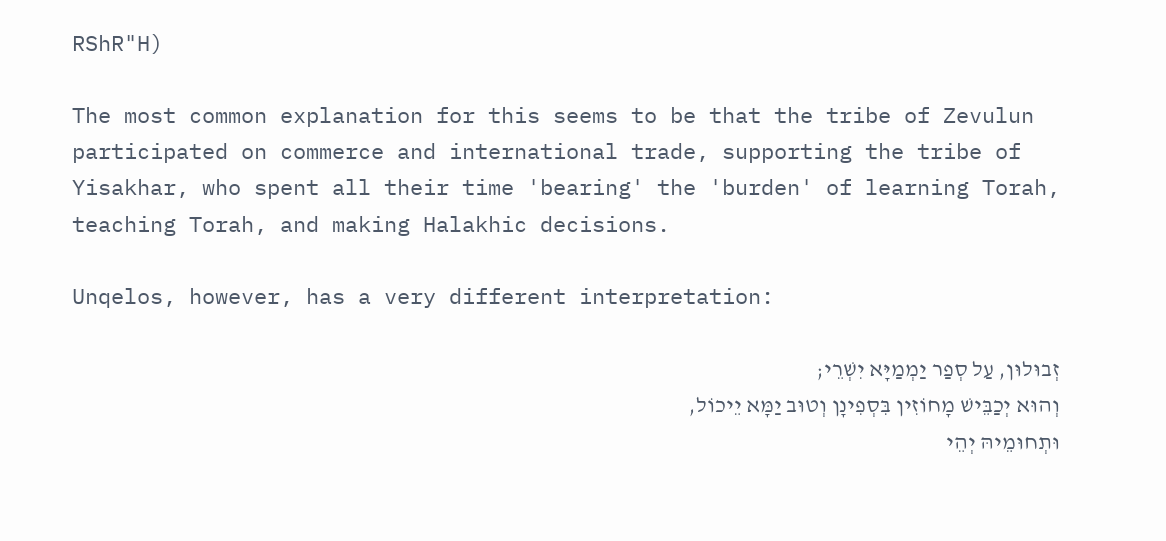RShR"H)

The most common explanation for this seems to be that the tribe of Zevulun participated on commerce and international trade, supporting the tribe of Yisakhar, who spent all their time 'bearing' the 'burden' of learning Torah, teaching Torah, and making Halakhic decisions.

Unqelos, however, has a very different interpretation:

זְבוּלוּן, עַל סְפַר יַמְמַיָּא יִשְׁרֵי;
וְהוּא יְכַבֵּישׁ מָחוֹזִין בִּסְפִינָן וְטוּב יַמָּא יֵיכוֹל,
וּתְחוּמֵיהּ יְהֵי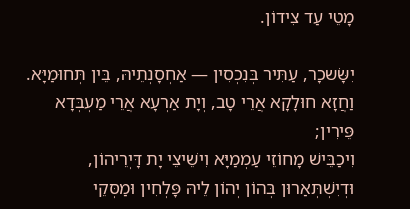מָטֵי עַד צִידוֹן.

יִשָּׂשכָר, עַתִּיר בְּנִכְסִין — אַחְסָנְתֵיהּ, בֵּין תְּחוּמַיָּא.
וַחֲזָא חוּלָקָא אֲרֵי טָב, וְיָת אַרְעָא אֲרֵי מַעְבְּדָא פֵּירִין;
וִיכַבֵּישׁ מָחוֹזֵי עַמְמַיָּא וִישֵׁיצֵי יָת דָּיְרֵיהוֹן,
וּדְיִשְׁתְּאַרוּן בְּהוֹן יְהוֹן לֵיהּ פָּלְחִין וּמַסְּקֵי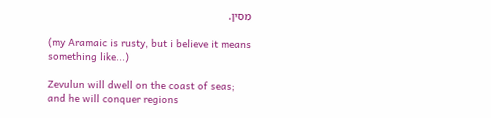מִסִּין.

(my Aramaic is rusty, but i believe it means something like...)

Zevulun will dwell on the coast of seas;
and he will conquer regions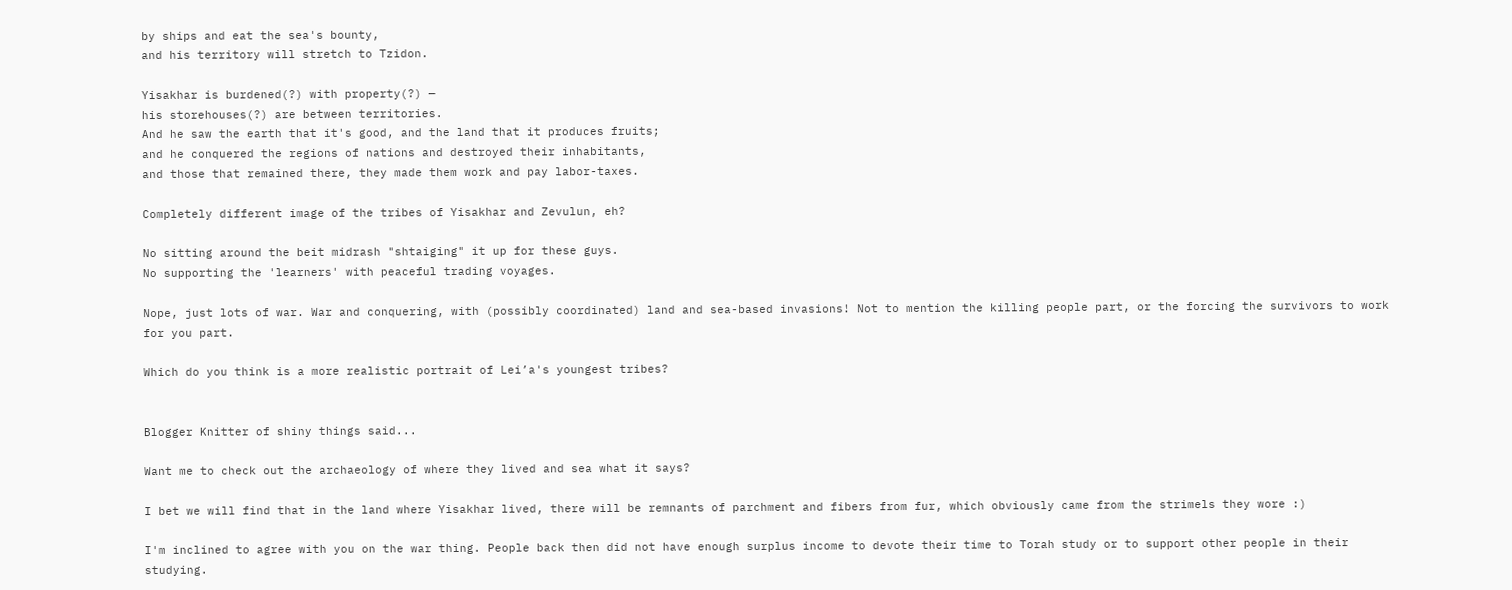by ships and eat the sea's bounty,
and his territory will stretch to Tzidon.

Yisakhar is burdened(?) with property(?) —
his storehouses(?) are between territories.
And he saw the earth that it's good, and the land that it produces fruits;
and he conquered the regions of nations and destroyed their inhabitants,
and those that remained there, they made them work and pay labor-taxes.

Completely different image of the tribes of Yisakhar and Zevulun, eh?

No sitting around the beit midrash "shtaiging" it up for these guys.
No supporting the 'learners' with peaceful trading voyages.

Nope, just lots of war. War and conquering, with (possibly coordinated) land and sea-based invasions! Not to mention the killing people part, or the forcing the survivors to work for you part.

Which do you think is a more realistic portrait of Lei’a's youngest tribes?


Blogger Knitter of shiny things said...

Want me to check out the archaeology of where they lived and sea what it says?

I bet we will find that in the land where Yisakhar lived, there will be remnants of parchment and fibers from fur, which obviously came from the strimels they wore :)

I'm inclined to agree with you on the war thing. People back then did not have enough surplus income to devote their time to Torah study or to support other people in their studying.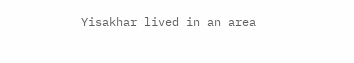Yisakhar lived in an area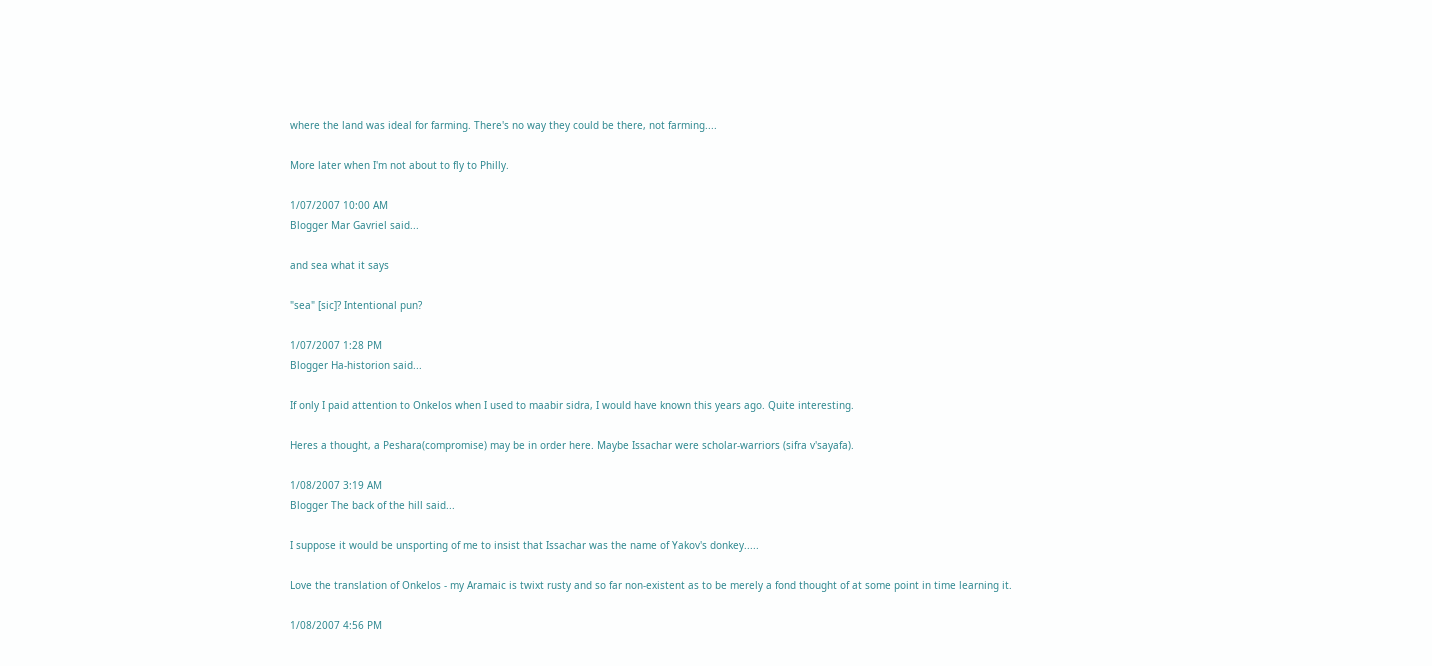where the land was ideal for farming. There's no way they could be there, not farming....

More later when I'm not about to fly to Philly.

1/07/2007 10:00 AM
Blogger Mar Gavriel said...

and sea what it says

"sea" [sic]? Intentional pun?

1/07/2007 1:28 PM
Blogger Ha-historion said...

If only I paid attention to Onkelos when I used to maabir sidra, I would have known this years ago. Quite interesting.

Heres a thought, a Peshara(compromise) may be in order here. Maybe Issachar were scholar-warriors (sifra v'sayafa).

1/08/2007 3:19 AM
Blogger The back of the hill said...

I suppose it would be unsporting of me to insist that Issachar was the name of Yakov's donkey.....

Love the translation of Onkelos - my Aramaic is twixt rusty and so far non-existent as to be merely a fond thought of at some point in time learning it.

1/08/2007 4:56 PM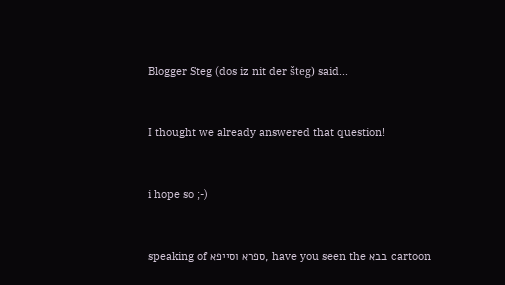Blogger Steg (dos iz nit der šteg) said...


I thought we already answered that question!


i hope so ;-)


speaking of ספרא וסייפא, have you seen the בבא cartoon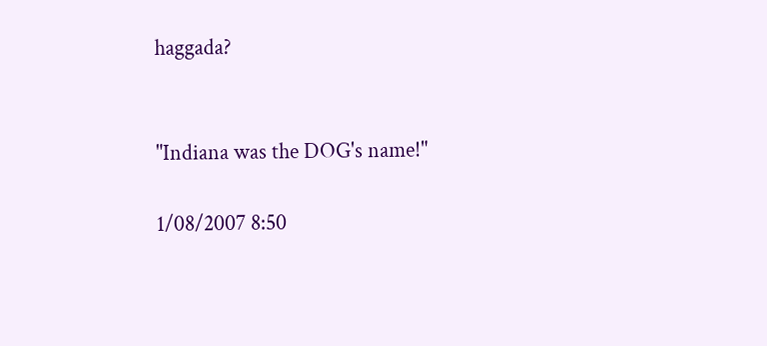haggada?


"Indiana was the DOG's name!"

1/08/2007 8:50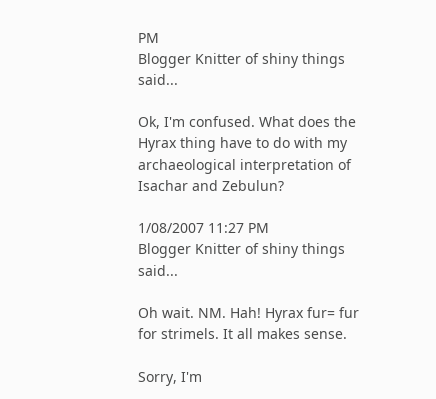PM
Blogger Knitter of shiny things said...

Ok, I'm confused. What does the Hyrax thing have to do with my archaeological interpretation of Isachar and Zebulun?

1/08/2007 11:27 PM
Blogger Knitter of shiny things said...

Oh wait. NM. Hah! Hyrax fur= fur for strimels. It all makes sense.

Sorry, I'm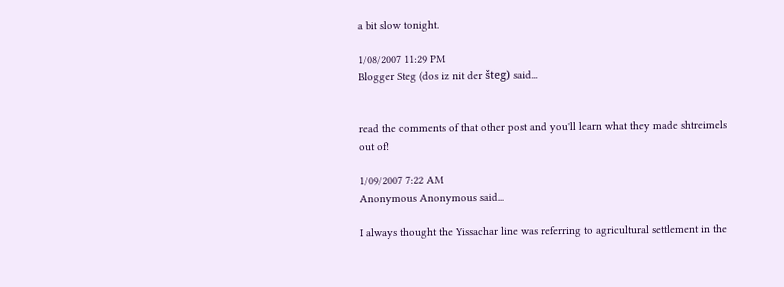a bit slow tonight.

1/08/2007 11:29 PM
Blogger Steg (dos iz nit der šteg) said...


read the comments of that other post and you'll learn what they made shtreimels out of!

1/09/2007 7:22 AM
Anonymous Anonymous said...

I always thought the Yissachar line was referring to agricultural settlement in the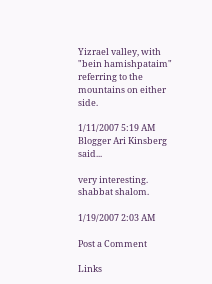Yizrael valley, with "bein hamishpataim" referring to the mountains on either side.

1/11/2007 5:19 AM
Blogger Ari Kinsberg said...

very interesting. shabbat shalom.

1/19/2007 2:03 AM

Post a Comment

Links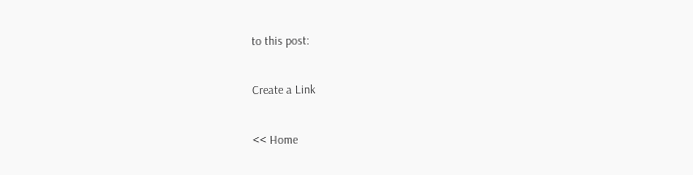to this post:

Create a Link

<< Home